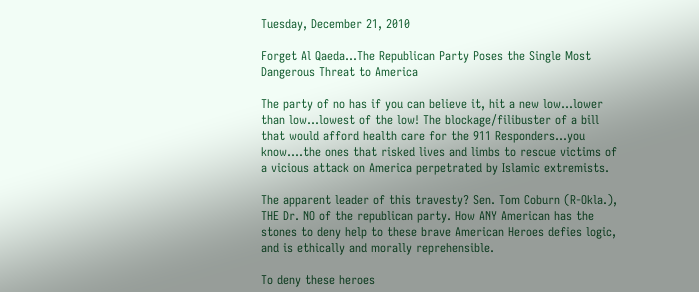Tuesday, December 21, 2010

Forget Al Qaeda...The Republican Party Poses the Single Most Dangerous Threat to America

The party of no has if you can believe it, hit a new low...lower than low...lowest of the low! The blockage/filibuster of a bill that would afford health care for the 911 Responders...you know....the ones that risked lives and limbs to rescue victims of a vicious attack on America perpetrated by Islamic extremists.

The apparent leader of this travesty? Sen. Tom Coburn (R-Okla.), THE Dr. NO of the republican party. How ANY American has the stones to deny help to these brave American Heroes defies logic, and is ethically and morally reprehensible.

To deny these heroes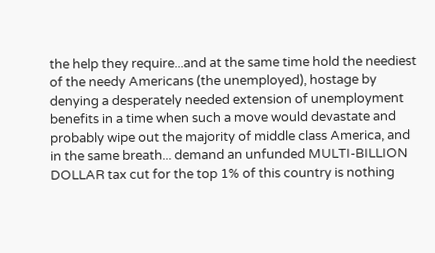the help they require...and at the same time hold the neediest of the needy Americans (the unemployed), hostage by denying a desperately needed extension of unemployment benefits in a time when such a move would devastate and probably wipe out the majority of middle class America, and in the same breath... demand an unfunded MULTI-BILLION DOLLAR tax cut for the top 1% of this country is nothing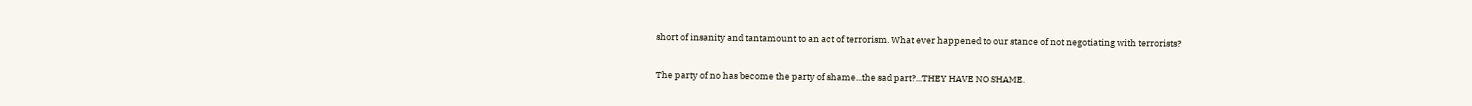short of insanity and tantamount to an act of terrorism. What ever happened to our stance of not negotiating with terrorists?

The party of no has become the party of shame...the sad part?...THEY HAVE NO SHAME.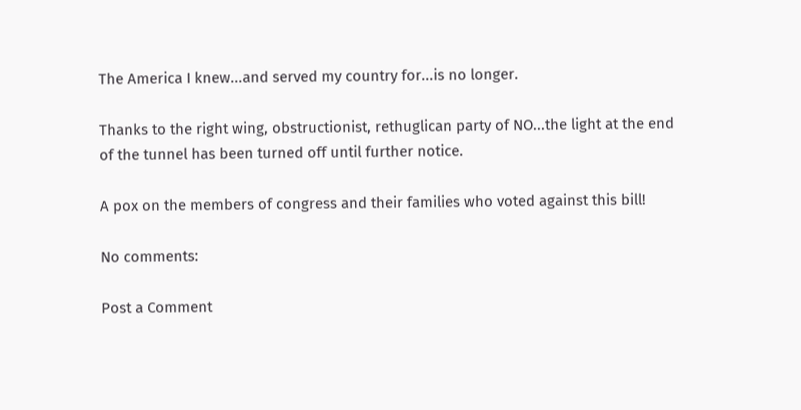The America I knew...and served my country for...is no longer.

Thanks to the right wing, obstructionist, rethuglican party of NO...the light at the end of the tunnel has been turned off until further notice.

A pox on the members of congress and their families who voted against this bill!

No comments:

Post a Comment